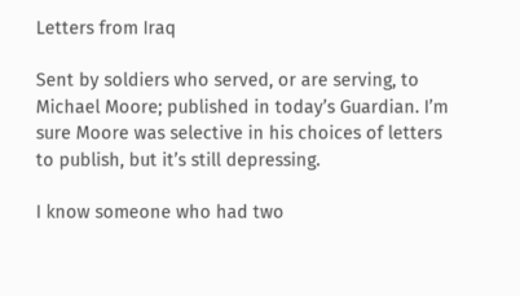Letters from Iraq

Sent by soldiers who served, or are serving, to Michael Moore; published in today’s Guardian. I’m sure Moore was selective in his choices of letters to publish, but it’s still depressing.

I know someone who had two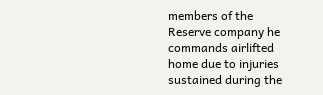members of the Reserve company he commands airlifted home due to injuries sustained during the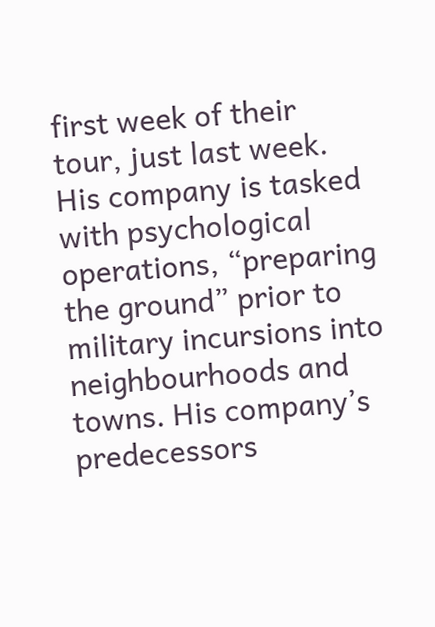first week of their tour, just last week. His company is tasked with psychological operations, “preparing the ground” prior to military incursions into neighbourhoods and towns. His company’s predecessors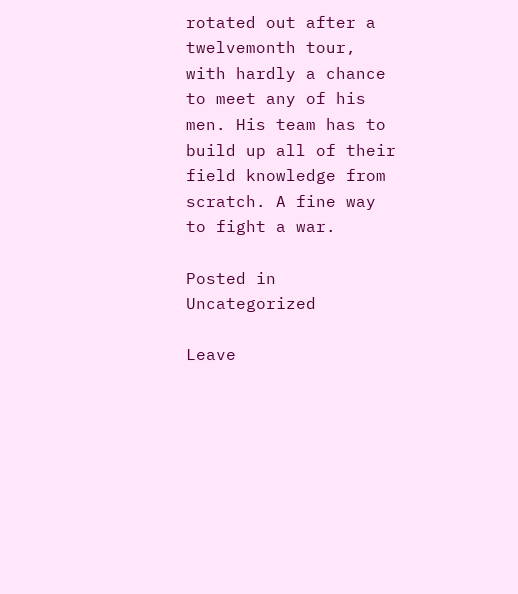rotated out after a twelvemonth tour, with hardly a chance to meet any of his men. His team has to build up all of their field knowledge from scratch. A fine way to fight a war.

Posted in Uncategorized

Leave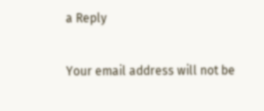a Reply

Your email address will not be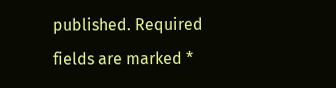published. Required fields are marked *